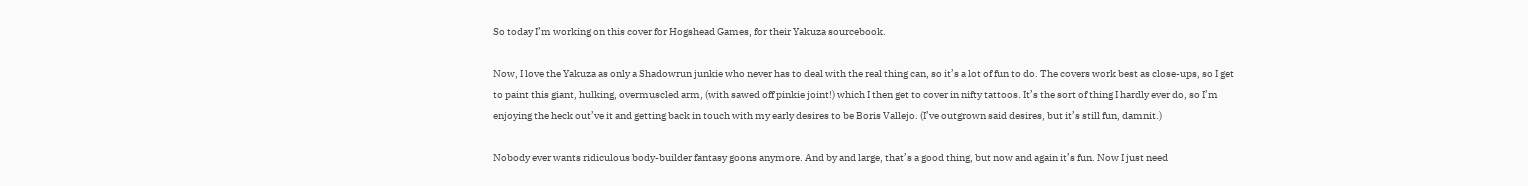So today I’m working on this cover for Hogshead Games, for their Yakuza sourcebook.

Now, I love the Yakuza as only a Shadowrun junkie who never has to deal with the real thing can, so it’s a lot of fun to do. The covers work best as close-ups, so I get to paint this giant, hulking, overmuscled arm, (with sawed off pinkie joint!) which I then get to cover in nifty tattoos. It’s the sort of thing I hardly ever do, so I’m enjoying the heck out’ve it and getting back in touch with my early desires to be Boris Vallejo. (I’ve outgrown said desires, but it’s still fun, damnit.)

Nobody ever wants ridiculous body-builder fantasy goons anymore. And by and large, that’s a good thing, but now and again it’s fun. Now I just need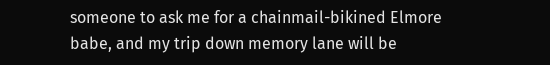someone to ask me for a chainmail-bikined Elmore babe, and my trip down memory lane will be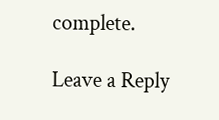complete.

Leave a Reply